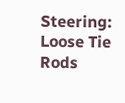Steering: Loose Tie Rods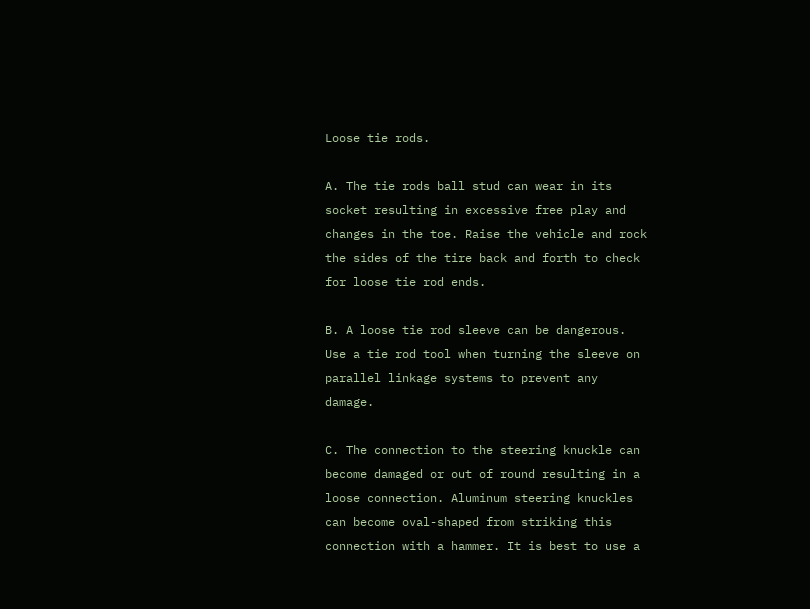Loose tie rods.

A. The tie rods ball stud can wear in its socket resulting in excessive free play and changes in the toe. Raise the vehicle and rock the sides of the tire back and forth to check for loose tie rod ends.

B. A loose tie rod sleeve can be dangerous. Use a tie rod tool when turning the sleeve on parallel linkage systems to prevent any damage.

C. The connection to the steering knuckle can become damaged or out of round resulting in a loose connection. Aluminum steering knuckles can become oval-shaped from striking this connection with a hammer. It is best to use a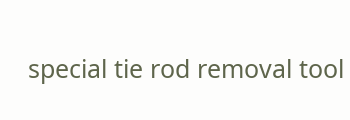special tie rod removal tool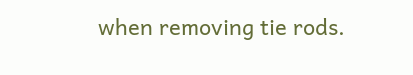when removing tie rods.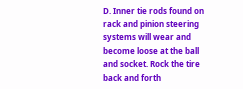D. Inner tie rods found on rack and pinion steering systems will wear and become loose at the ball and socket. Rock the tire back and forth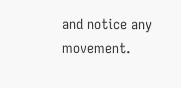and notice any movement.